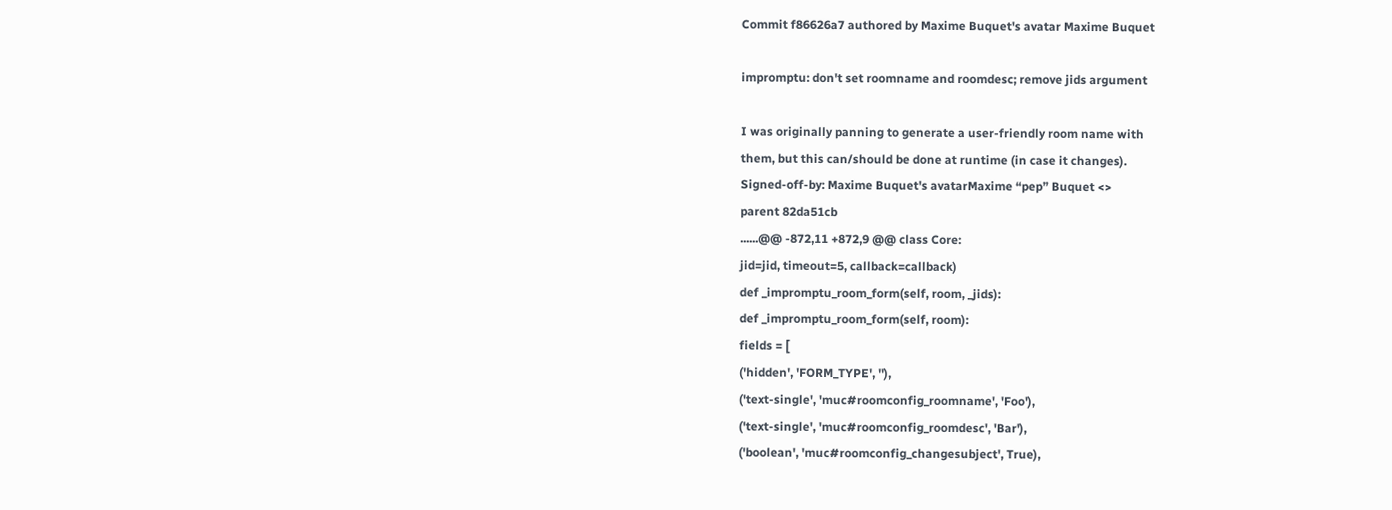Commit f86626a7 authored by Maxime Buquet's avatar Maxime Buquet

impromptu: don't set roomname and roomdesc; remove jids argument

I was originally panning to generate a user-friendly room name with
them, but this can/should be done at runtime (in case it changes).
Signed-off-by: Maxime Buquet's avatarMaxime “pep” Buquet <>
parent 82da51cb
......@@ -872,11 +872,9 @@ class Core:
jid=jid, timeout=5, callback=callback)
def _impromptu_room_form(self, room, _jids):
def _impromptu_room_form(self, room):
fields = [
('hidden', 'FORM_TYPE', ''),
('text-single', 'muc#roomconfig_roomname', 'Foo'),
('text-single', 'muc#roomconfig_roomdesc', 'Bar'),
('boolean', 'muc#roomconfig_changesubject', True),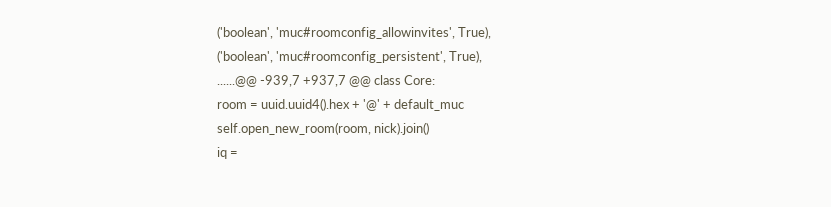('boolean', 'muc#roomconfig_allowinvites', True),
('boolean', 'muc#roomconfig_persistent', True),
......@@ -939,7 +937,7 @@ class Core:
room = uuid.uuid4().hex + '@' + default_muc
self.open_new_room(room, nick).join()
iq =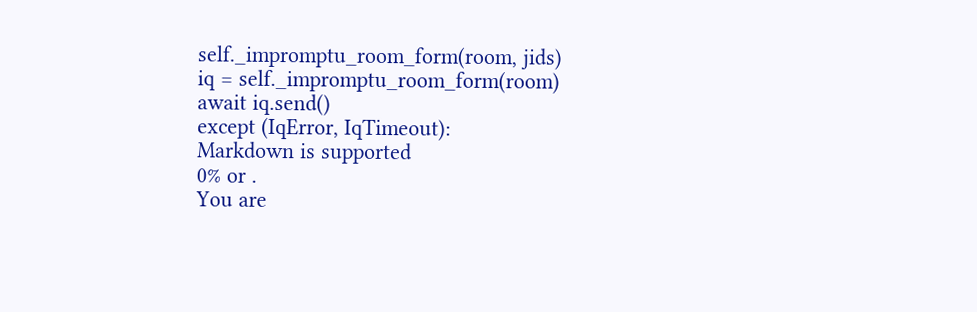self._impromptu_room_form(room, jids)
iq = self._impromptu_room_form(room)
await iq.send()
except (IqError, IqTimeout):
Markdown is supported
0% or .
You are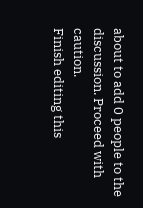about to add 0 people to the discussion. Proceed with caution.
Finish editing this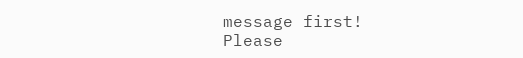message first!
Please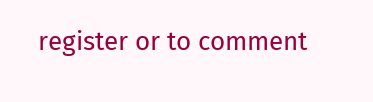register or to comment